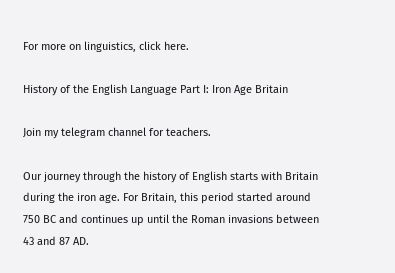For more on linguistics, click here.

History of the English Language Part I: Iron Age Britain

Join my telegram channel for teachers.

Our journey through the history of English starts with Britain during the iron age. For Britain, this period started around 750 BC and continues up until the Roman invasions between 43 and 87 AD.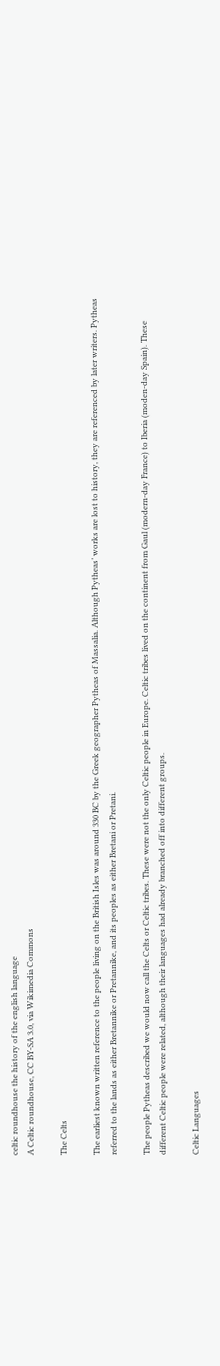celtic roundhouse the history of the english language
A Celtic roundhouse, CC BY-SA 3.0, via Wikimedia Commons

The Celts

The earliest known written reference to the people living on the British Isles was around 330 BC by the Greek geographer Pytheas of Massalia. Although Pytheas’ works are lost to history, they are referenced by later writers. Pytheas referred to the lands as either Bretannike or Pretannike, and its peoples as either Bretani or Pretani.

The people Pytheas described we would now call the Celts or Celtic tribes. These were not the only Celtic people in Europe. Celtic tribes lived on the continent from Gaul (modern-day France) to Iberia (moden-day Spain). These different Celtic people were related, although their languages had already branched off into different groups.

Celtic Languages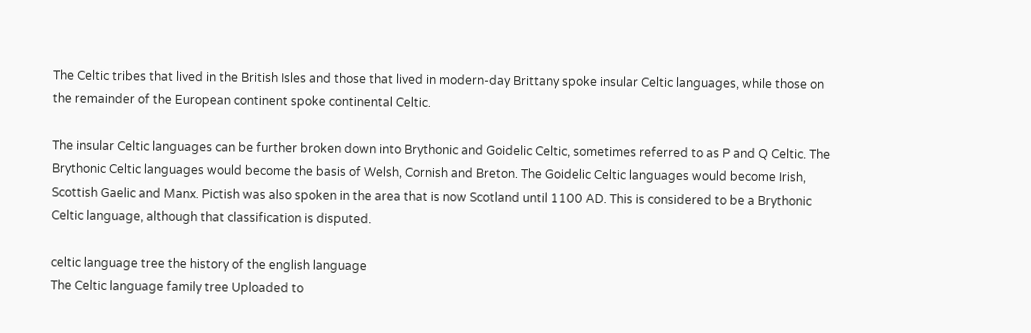The Celtic tribes that lived in the British Isles and those that lived in modern-day Brittany spoke insular Celtic languages, while those on the remainder of the European continent spoke continental Celtic.

The insular Celtic languages can be further broken down into Brythonic and Goidelic Celtic, sometimes referred to as P and Q Celtic. The Brythonic Celtic languages would become the basis of Welsh, Cornish and Breton. The Goidelic Celtic languages would become Irish, Scottish Gaelic and Manx. Pictish was also spoken in the area that is now Scotland until 1100 AD. This is considered to be a Brythonic Celtic language, although that classification is disputed.

celtic language tree the history of the english language
The Celtic language family tree Uploaded to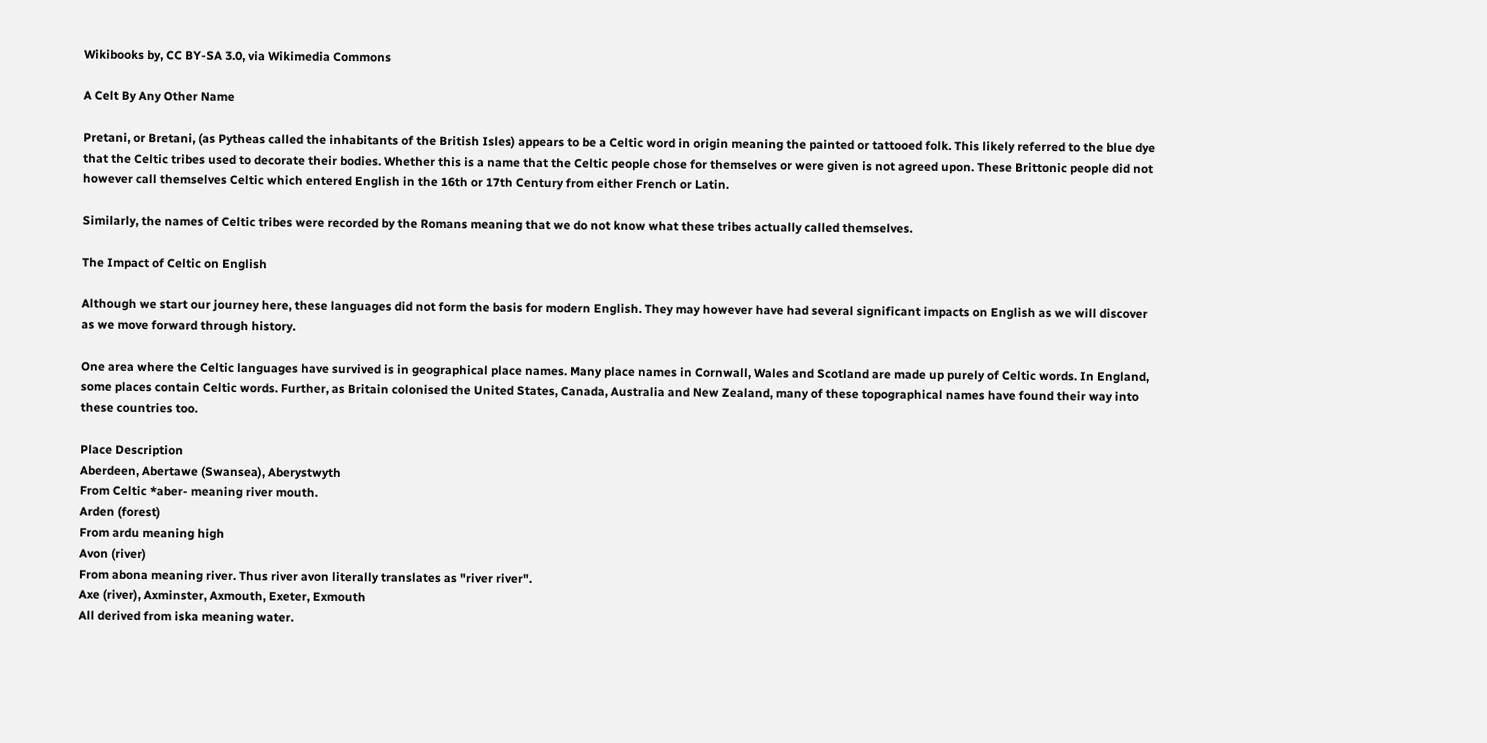Wikibooks by, CC BY-SA 3.0, via Wikimedia Commons

A Celt By Any Other Name

Pretani, or Bretani, (as Pytheas called the inhabitants of the British Isles) appears to be a Celtic word in origin meaning the painted or tattooed folk. This likely referred to the blue dye that the Celtic tribes used to decorate their bodies. Whether this is a name that the Celtic people chose for themselves or were given is not agreed upon. These Brittonic people did not however call themselves Celtic which entered English in the 16th or 17th Century from either French or Latin.

Similarly, the names of Celtic tribes were recorded by the Romans meaning that we do not know what these tribes actually called themselves.

The Impact of Celtic on English

Although we start our journey here, these languages did not form the basis for modern English. They may however have had several significant impacts on English as we will discover as we move forward through history.

One area where the Celtic languages have survived is in geographical place names. Many place names in Cornwall, Wales and Scotland are made up purely of Celtic words. In England, some places contain Celtic words. Further, as Britain colonised the United States, Canada, Australia and New Zealand, many of these topographical names have found their way into these countries too.

Place Description
Aberdeen, Abertawe (Swansea), Aberystwyth
From Celtic *aber- meaning river mouth.
Arden (forest)
From ardu meaning high
Avon (river)
From abona meaning river. Thus river avon literally translates as "river river".
Axe (river), Axminster, Axmouth, Exeter, Exmouth
All derived from iska meaning water.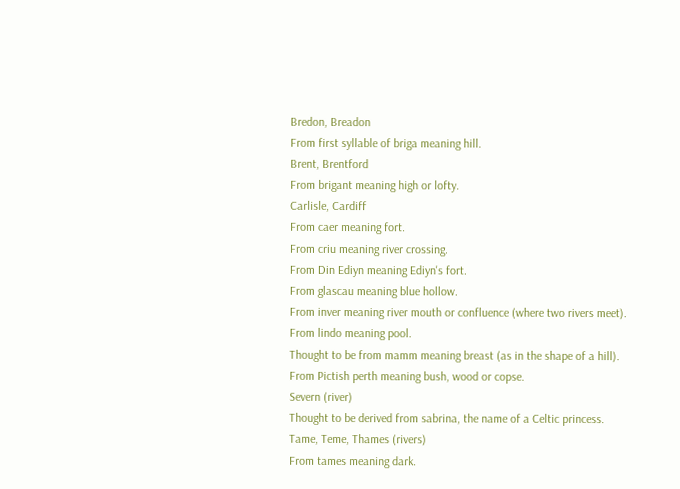Bredon, Breadon
From first syllable of briga meaning hill.
Brent, Brentford
From brigant meaning high or lofty.
Carlisle, Cardiff
From caer meaning fort.
From criu meaning river crossing.
From Din Ediyn meaning Ediyn's fort.
From glascau meaning blue hollow.
From inver meaning river mouth or confluence (where two rivers meet).
From lindo meaning pool.
Thought to be from mamm meaning breast (as in the shape of a hill).
From Pictish perth meaning bush, wood or copse.
Severn (river)
Thought to be derived from sabrina, the name of a Celtic princess.
Tame, Teme, Thames (rivers)
From tames meaning dark.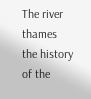The river thames the history of the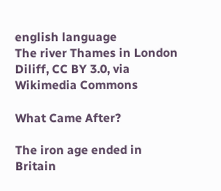english language
The river Thames in London Diliff, CC BY 3.0, via Wikimedia Commons

What Came After?

The iron age ended in Britain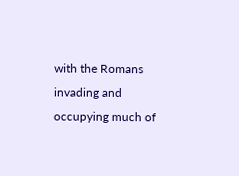with the Romans invading and occupying much of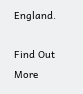England.

Find Out More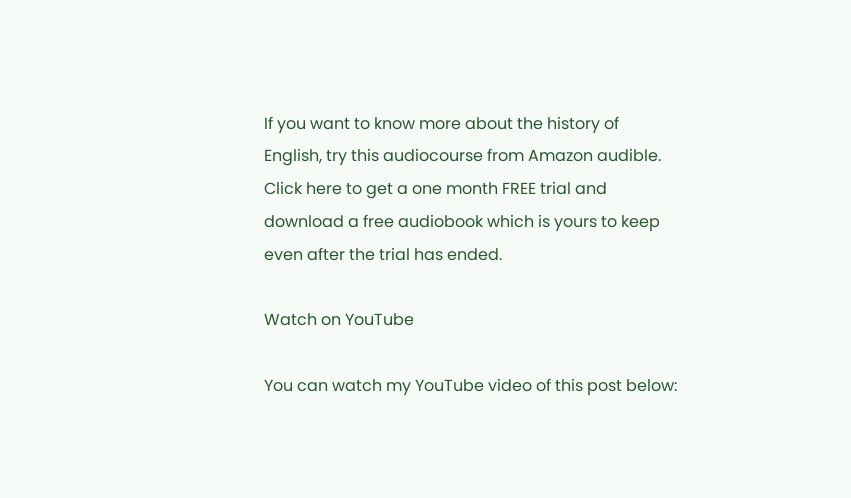If you want to know more about the history of English, try this audiocourse from Amazon audible. Click here to get a one month FREE trial and download a free audiobook which is yours to keep even after the trial has ended.

Watch on YouTube

You can watch my YouTube video of this post below: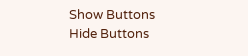Show Buttons
Hide Buttons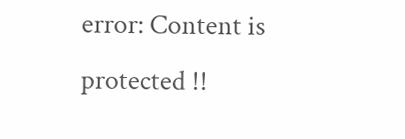error: Content is protected !!